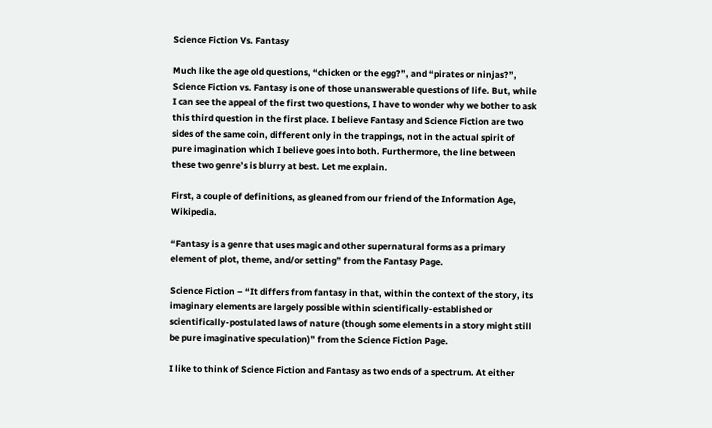Science Fiction Vs. Fantasy

Much like the age old questions, “chicken or the egg?”, and “pirates or ninjas?”, Science Fiction vs. Fantasy is one of those unanswerable questions of life. But, while I can see the appeal of the first two questions, I have to wonder why we bother to ask this third question in the first place. I believe Fantasy and Science Fiction are two sides of the same coin, different only in the trappings, not in the actual spirit of pure imagination which I believe goes into both. Furthermore, the line between these two genre’s is blurry at best. Let me explain.

First, a couple of definitions, as gleaned from our friend of the Information Age, Wikipedia.

“Fantasy is a genre that uses magic and other supernatural forms as a primary element of plot, theme, and/or setting” from the Fantasy Page.

Science Fiction – “It differs from fantasy in that, within the context of the story, its imaginary elements are largely possible within scientifically-established or scientifically-postulated laws of nature (though some elements in a story might still be pure imaginative speculation)” from the Science Fiction Page.

I like to think of Science Fiction and Fantasy as two ends of a spectrum. At either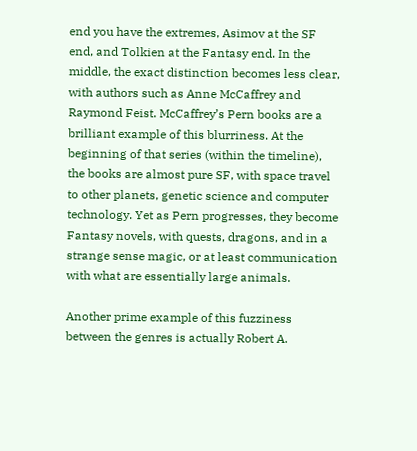end you have the extremes, Asimov at the SF end, and Tolkien at the Fantasy end. In the middle, the exact distinction becomes less clear, with authors such as Anne McCaffrey and Raymond Feist. McCaffrey’s Pern books are a brilliant example of this blurriness. At the beginning of that series (within the timeline), the books are almost pure SF, with space travel to other planets, genetic science and computer technology. Yet as Pern progresses, they become Fantasy novels, with quests, dragons, and in a strange sense magic, or at least communication with what are essentially large animals.

Another prime example of this fuzziness between the genres is actually Robert A.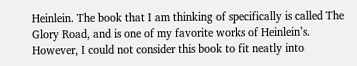Heinlein. The book that I am thinking of specifically is called The Glory Road, and is one of my favorite works of Heinlein’s. However, I could not consider this book to fit neatly into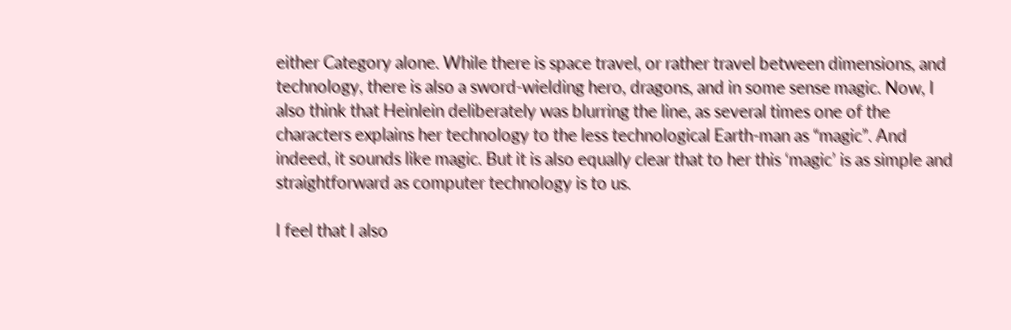either Category alone. While there is space travel, or rather travel between dimensions, and technology, there is also a sword-wielding hero, dragons, and in some sense magic. Now, I also think that Heinlein deliberately was blurring the line, as several times one of the characters explains her technology to the less technological Earth-man as “magic”. And indeed, it sounds like magic. But it is also equally clear that to her this ‘magic’ is as simple and straightforward as computer technology is to us.

I feel that I also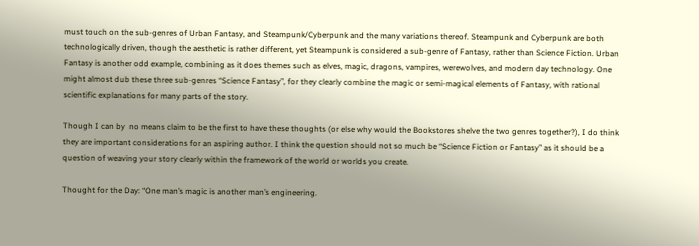must touch on the sub-genres of Urban Fantasy, and Steampunk/Cyberpunk and the many variations thereof. Steampunk and Cyberpunk are both technologically driven, though the aesthetic is rather different, yet Steampunk is considered a sub-genre of Fantasy, rather than Science Fiction. Urban Fantasy is another odd example, combining as it does themes such as elves, magic, dragons, vampires, werewolves, and modern day technology. One might almost dub these three sub-genres “Science Fantasy”, for they clearly combine the magic or semi-magical elements of Fantasy, with rational scientific explanations for many parts of the story.

Though I can by  no means claim to be the first to have these thoughts (or else why would the Bookstores shelve the two genres together?), I do think they are important considerations for an aspiring author. I think the question should not so much be “Science Fiction or Fantasy” as it should be a question of weaving your story clearly within the framework of the world or worlds you create.

Thought for the Day: “One man’s magic is another man’s engineering.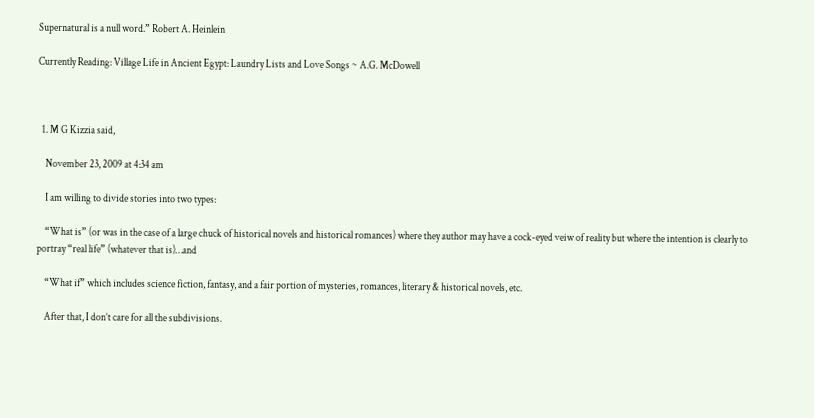Supernatural is a null word.” Robert A. Heinlein

Currently Reading: Village Life in Ancient Egypt: Laundry Lists and Love Songs ~ A.G. McDowell



  1. M G Kizzia said,

    November 23, 2009 at 4:34 am

    I am willing to divide stories into two types:

    “What is” (or was in the case of a large chuck of historical novels and historical romances) where they author may have a cock-eyed veiw of reality but where the intention is clearly to portray “real life” (whatever that is)…and

    “What if” which includes science fiction, fantasy, and a fair portion of mysteries, romances, literary & historical novels, etc.

    After that, I don’t care for all the subdivisions.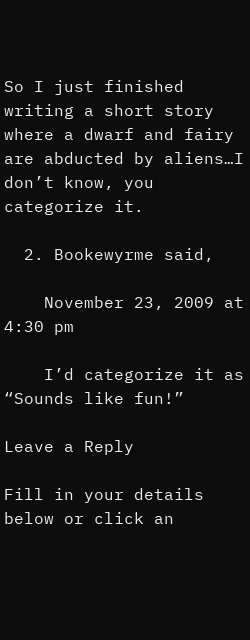So I just finished writing a short story where a dwarf and fairy are abducted by aliens…I don’t know, you categorize it.

  2. Bookewyrme said,

    November 23, 2009 at 4:30 pm

    I’d categorize it as “Sounds like fun!”

Leave a Reply

Fill in your details below or click an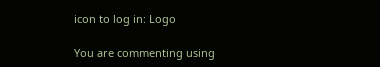icon to log in: Logo

You are commenting using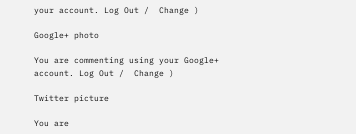your account. Log Out /  Change )

Google+ photo

You are commenting using your Google+ account. Log Out /  Change )

Twitter picture

You are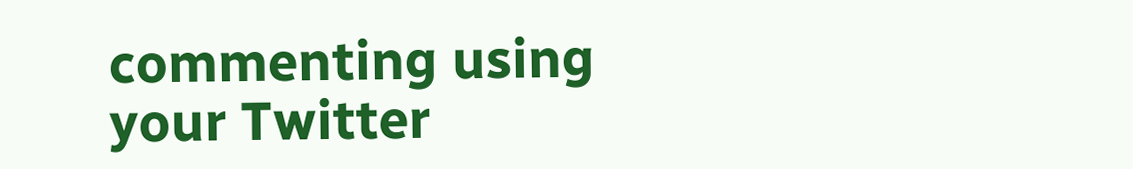commenting using your Twitter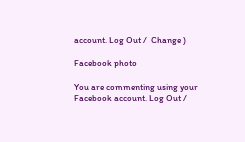account. Log Out /  Change )

Facebook photo

You are commenting using your Facebook account. Log Out /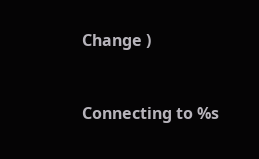Change )


Connecting to %s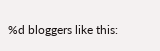%d bloggers like this: